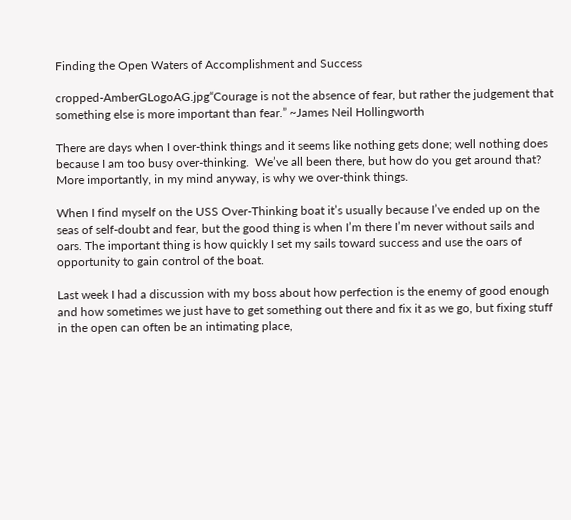Finding the Open Waters of Accomplishment and Success

cropped-AmberGLogoAG.jpg“Courage is not the absence of fear, but rather the judgement that something else is more important than fear.” ~James Neil Hollingworth

There are days when I over-think things and it seems like nothing gets done; well nothing does because I am too busy over-thinking.  We’ve all been there, but how do you get around that? More importantly, in my mind anyway, is why we over-think things.

When I find myself on the USS Over-Thinking boat it’s usually because I’ve ended up on the seas of self-doubt and fear, but the good thing is when I’m there I’m never without sails and oars. The important thing is how quickly I set my sails toward success and use the oars of opportunity to gain control of the boat.

Last week I had a discussion with my boss about how perfection is the enemy of good enough and how sometimes we just have to get something out there and fix it as we go, but fixing stuff in the open can often be an intimating place,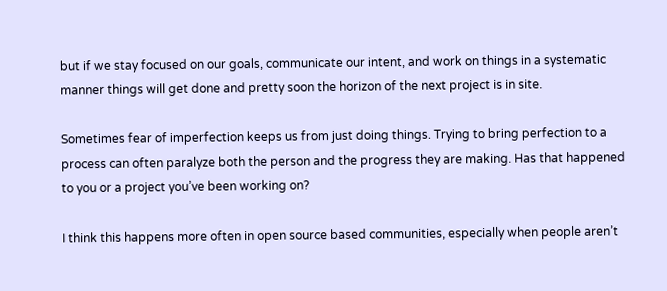but if we stay focused on our goals, communicate our intent, and work on things in a systematic manner things will get done and pretty soon the horizon of the next project is in site.

Sometimes fear of imperfection keeps us from just doing things. Trying to bring perfection to a process can often paralyze both the person and the progress they are making. Has that happened to you or a project you’ve been working on?

I think this happens more often in open source based communities, especially when people aren’t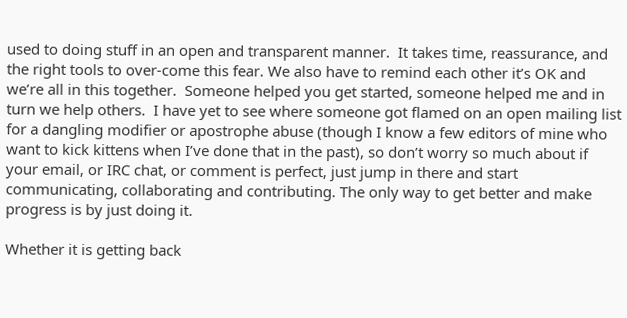used to doing stuff in an open and transparent manner.  It takes time, reassurance, and the right tools to over-come this fear. We also have to remind each other it’s OK and  we’re all in this together.  Someone helped you get started, someone helped me and in turn we help others.  I have yet to see where someone got flamed on an open mailing list for a dangling modifier or apostrophe abuse (though I know a few editors of mine who want to kick kittens when I’ve done that in the past), so don’t worry so much about if your email, or IRC chat, or comment is perfect, just jump in there and start communicating, collaborating and contributing. The only way to get better and make progress is by just doing it.

Whether it is getting back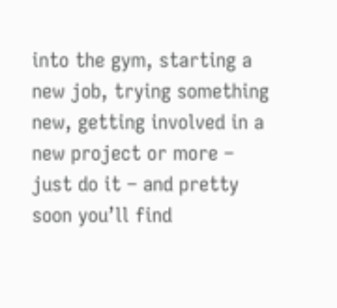into the gym, starting a new job, trying something new, getting involved in a new project or more – just do it – and pretty soon you’ll find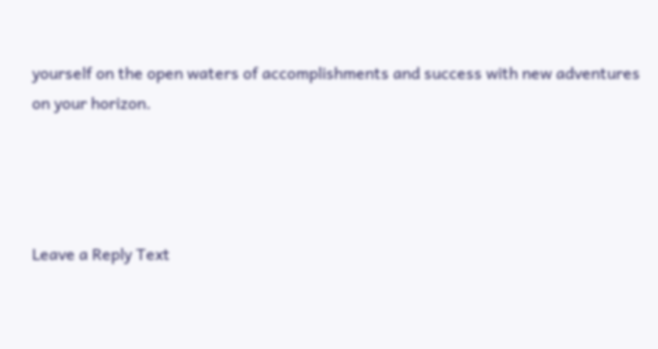yourself on the open waters of accomplishments and success with new adventures on your horizon.




Leave a Reply Text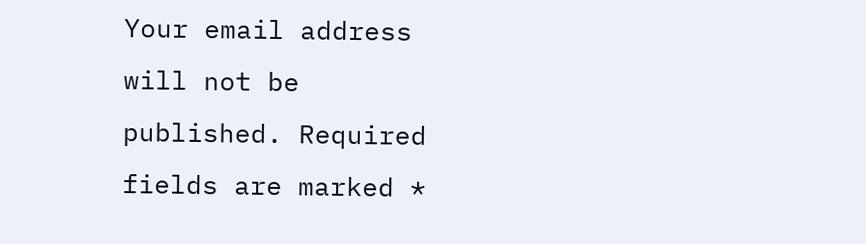Your email address will not be published. Required fields are marked *